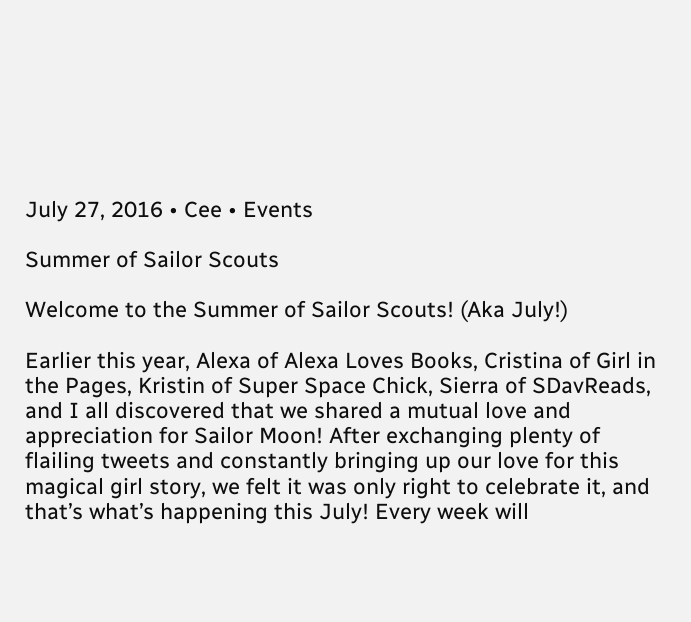July 27, 2016 • Cee • Events

Summer of Sailor Scouts

Welcome to the Summer of Sailor Scouts! (Aka July!)

Earlier this year, Alexa of Alexa Loves Books, Cristina of Girl in the Pages, Kristin of Super Space Chick, Sierra of SDavReads, and I all discovered that we shared a mutual love and appreciation for Sailor Moon! After exchanging plenty of flailing tweets and constantly bringing up our love for this magical girl story, we felt it was only right to celebrate it, and that’s what’s happening this July! Every week will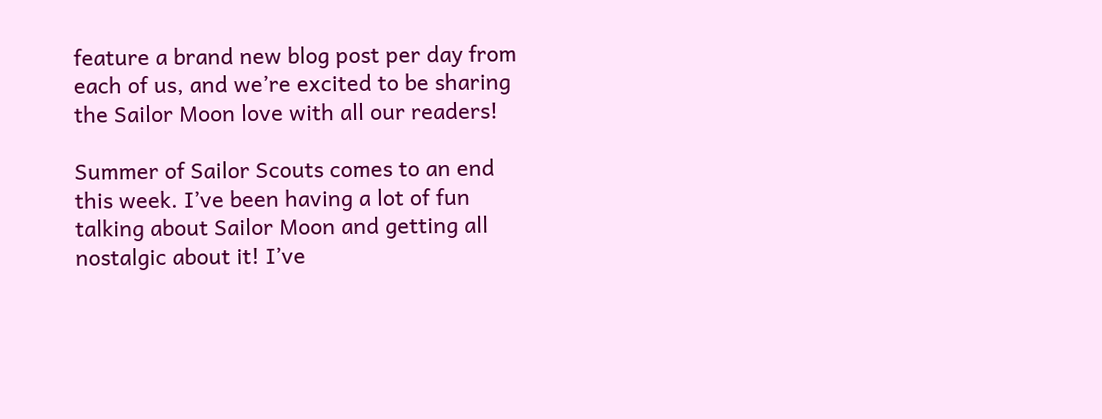feature a brand new blog post per day from each of us, and we’re excited to be sharing the Sailor Moon love with all our readers!

Summer of Sailor Scouts comes to an end this week. I’ve been having a lot of fun talking about Sailor Moon and getting all nostalgic about it! I’ve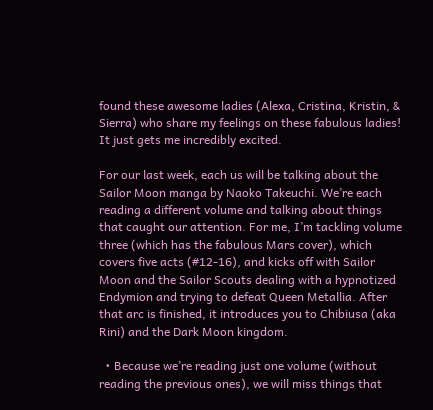found these awesome ladies (Alexa, Cristina, Kristin, & Sierra) who share my feelings on these fabulous ladies! It just gets me incredibly excited.

For our last week, each us will be talking about the Sailor Moon manga by Naoko Takeuchi. We’re each reading a different volume and talking about things that caught our attention. For me, I’m tackling volume three (which has the fabulous Mars cover), which covers five acts (#12-16), and kicks off with Sailor Moon and the Sailor Scouts dealing with a hypnotized Endymion and trying to defeat Queen Metallia. After that arc is finished, it introduces you to Chibiusa (aka Rini) and the Dark Moon kingdom.

  • Because we’re reading just one volume (without reading the previous ones), we will miss things that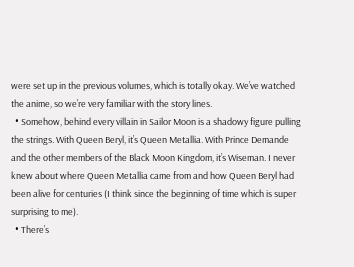were set up in the previous volumes, which is totally okay. We’ve watched the anime, so we’re very familiar with the story lines.
  • Somehow, behind every villain in Sailor Moon is a shadowy figure pulling the strings. With Queen Beryl, it’s Queen Metallia. With Prince Demande and the other members of the Black Moon Kingdom, it’s Wiseman. I never knew about where Queen Metallia came from and how Queen Beryl had been alive for centuries (I think since the beginning of time which is super surprising to me).
  • There’s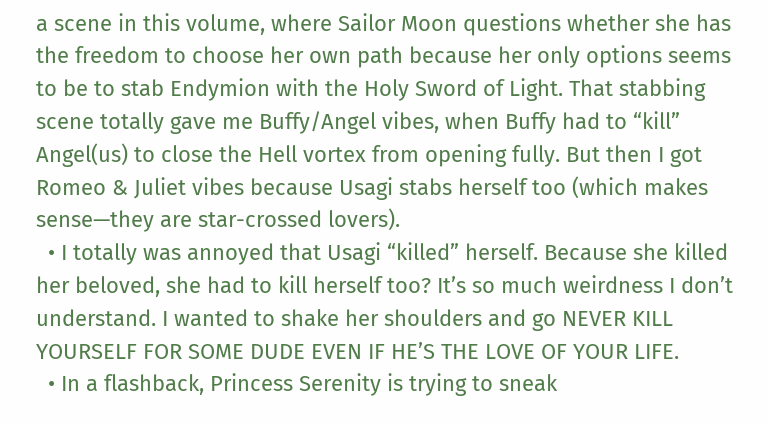a scene in this volume, where Sailor Moon questions whether she has the freedom to choose her own path because her only options seems to be to stab Endymion with the Holy Sword of Light. That stabbing scene totally gave me Buffy/Angel vibes, when Buffy had to “kill” Angel(us) to close the Hell vortex from opening fully. But then I got Romeo & Juliet vibes because Usagi stabs herself too (which makes sense—they are star-crossed lovers).
  • I totally was annoyed that Usagi “killed” herself. Because she killed her beloved, she had to kill herself too? It’s so much weirdness I don’t understand. I wanted to shake her shoulders and go NEVER KILL YOURSELF FOR SOME DUDE EVEN IF HE’S THE LOVE OF YOUR LIFE.
  • In a flashback, Princess Serenity is trying to sneak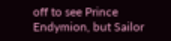off to see Prince Endymion, but Sailor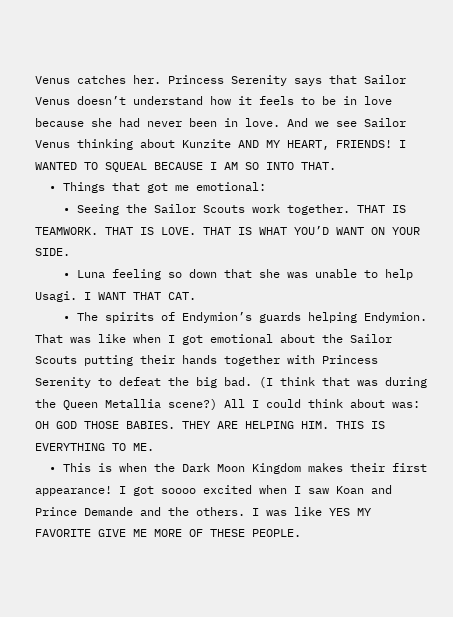Venus catches her. Princess Serenity says that Sailor Venus doesn’t understand how it feels to be in love because she had never been in love. And we see Sailor Venus thinking about Kunzite AND MY HEART, FRIENDS! I WANTED TO SQUEAL BECAUSE I AM SO INTO THAT.
  • Things that got me emotional:
    • Seeing the Sailor Scouts work together. THAT IS TEAMWORK. THAT IS LOVE. THAT IS WHAT YOU’D WANT ON YOUR SIDE.
    • Luna feeling so down that she was unable to help Usagi. I WANT THAT CAT.
    • The spirits of Endymion’s guards helping Endymion. That was like when I got emotional about the Sailor Scouts putting their hands together with Princess Serenity to defeat the big bad. (I think that was during the Queen Metallia scene?) All I could think about was: OH GOD THOSE BABIES. THEY ARE HELPING HIM. THIS IS EVERYTHING TO ME.
  • This is when the Dark Moon Kingdom makes their first appearance! I got soooo excited when I saw Koan and Prince Demande and the others. I was like YES MY FAVORITE GIVE ME MORE OF THESE PEOPLE.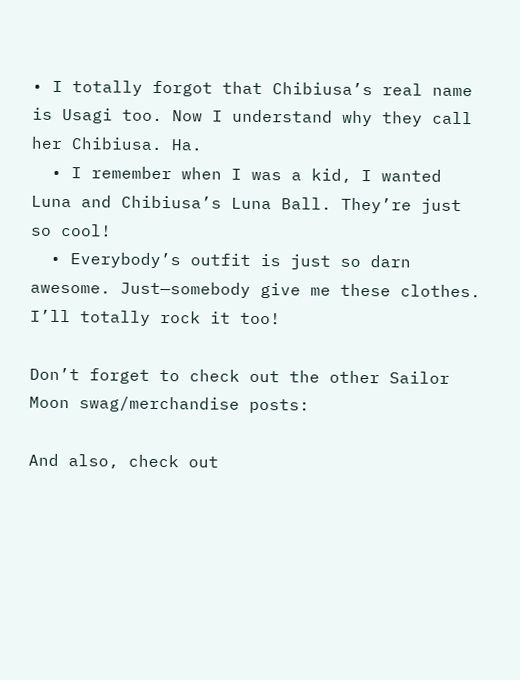• I totally forgot that Chibiusa’s real name is Usagi too. Now I understand why they call her Chibiusa. Ha.
  • I remember when I was a kid, I wanted Luna and Chibiusa’s Luna Ball. They’re just so cool!
  • Everybody’s outfit is just so darn awesome. Just—somebody give me these clothes. I’ll totally rock it too!

Don’t forget to check out the other Sailor Moon swag/merchandise posts:

And also, check out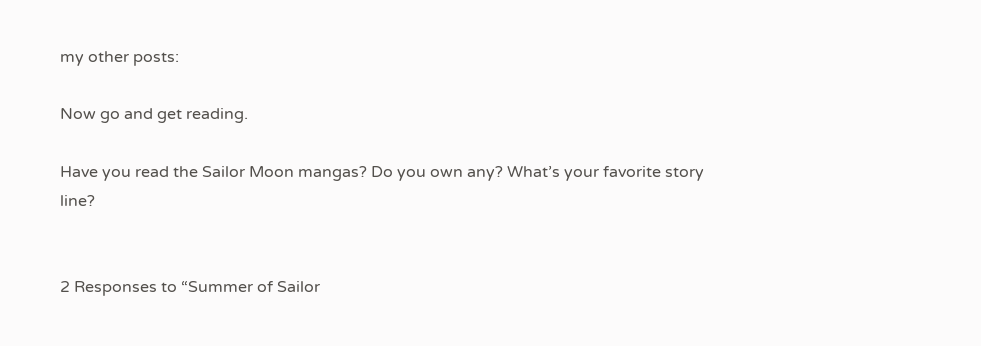my other posts:

Now go and get reading.

Have you read the Sailor Moon mangas? Do you own any? What’s your favorite story line?


2 Responses to “Summer of Sailor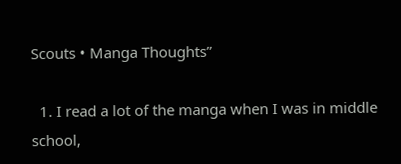Scouts • Manga Thoughts”

  1. I read a lot of the manga when I was in middle school,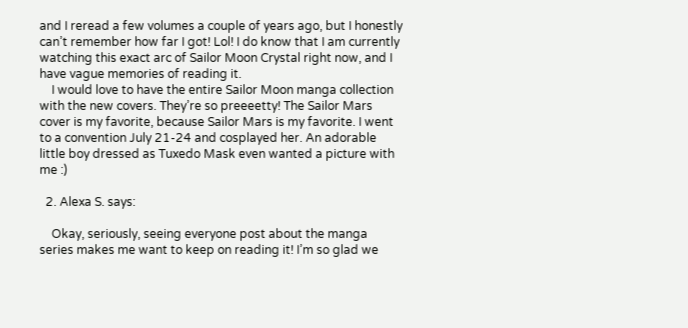and I reread a few volumes a couple of years ago, but I honestly can’t remember how far I got! Lol! I do know that I am currently watching this exact arc of Sailor Moon Crystal right now, and I have vague memories of reading it.
    I would love to have the entire Sailor Moon manga collection with the new covers. They’re so preeeetty! The Sailor Mars cover is my favorite, because Sailor Mars is my favorite. I went to a convention July 21-24 and cosplayed her. An adorable little boy dressed as Tuxedo Mask even wanted a picture with me :)

  2. Alexa S. says:

    Okay, seriously, seeing everyone post about the manga series makes me want to keep on reading it! I’m so glad we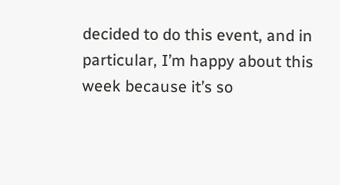decided to do this event, and in particular, I’m happy about this week because it’s so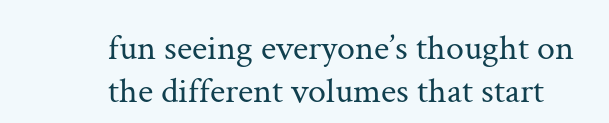fun seeing everyone’s thought on the different volumes that start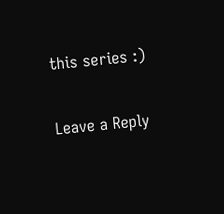this series :)

Leave a Reply